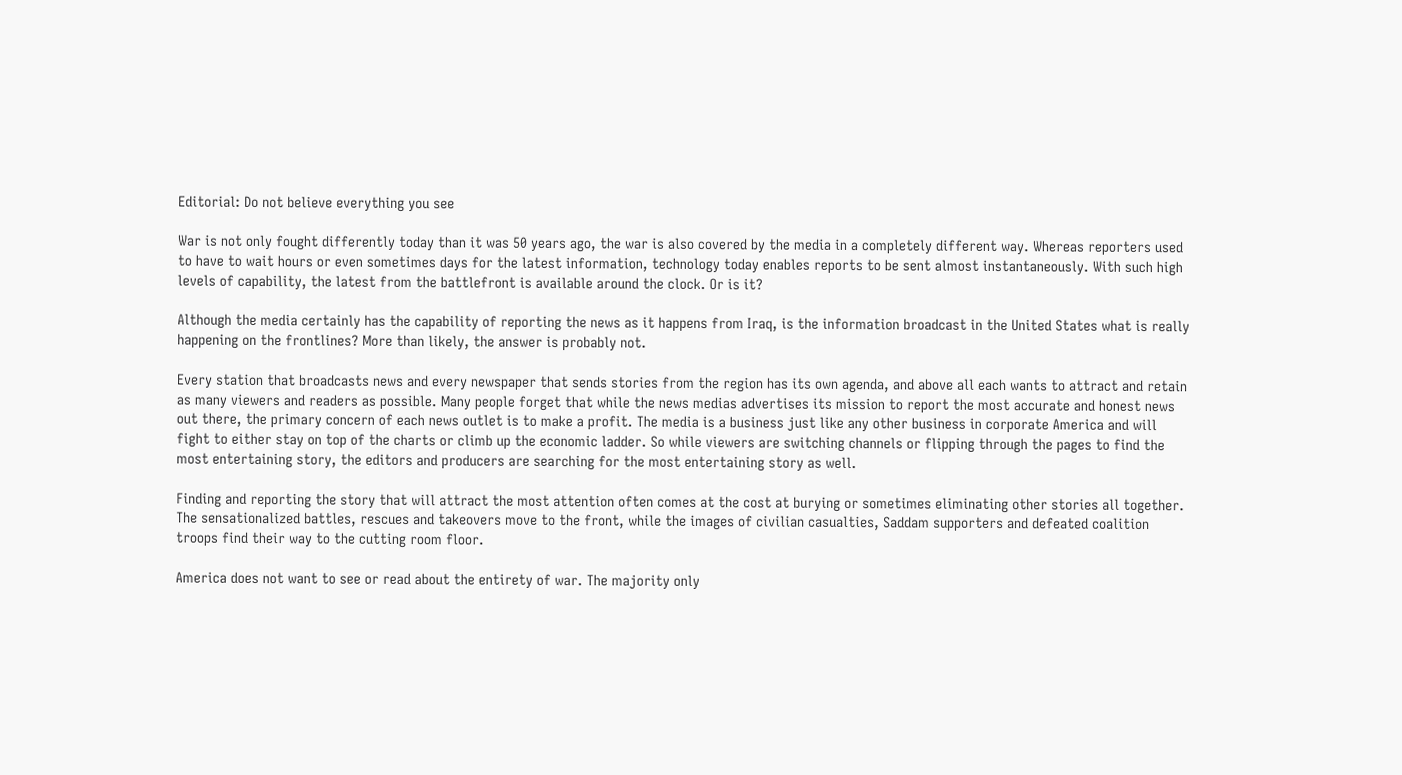Editorial: Do not believe everything you see

War is not only fought differently today than it was 50 years ago, the war is also covered by the media in a completely different way. Whereas reporters used to have to wait hours or even sometimes days for the latest information, technology today enables reports to be sent almost instantaneously. With such high levels of capability, the latest from the battlefront is available around the clock. Or is it?

Although the media certainly has the capability of reporting the news as it happens from Iraq, is the information broadcast in the United States what is really happening on the frontlines? More than likely, the answer is probably not.

Every station that broadcasts news and every newspaper that sends stories from the region has its own agenda, and above all each wants to attract and retain as many viewers and readers as possible. Many people forget that while the news medias advertises its mission to report the most accurate and honest news out there, the primary concern of each news outlet is to make a profit. The media is a business just like any other business in corporate America and will fight to either stay on top of the charts or climb up the economic ladder. So while viewers are switching channels or flipping through the pages to find the most entertaining story, the editors and producers are searching for the most entertaining story as well.

Finding and reporting the story that will attract the most attention often comes at the cost at burying or sometimes eliminating other stories all together. The sensationalized battles, rescues and takeovers move to the front, while the images of civilian casualties, Saddam supporters and defeated coalition troops find their way to the cutting room floor.

America does not want to see or read about the entirety of war. The majority only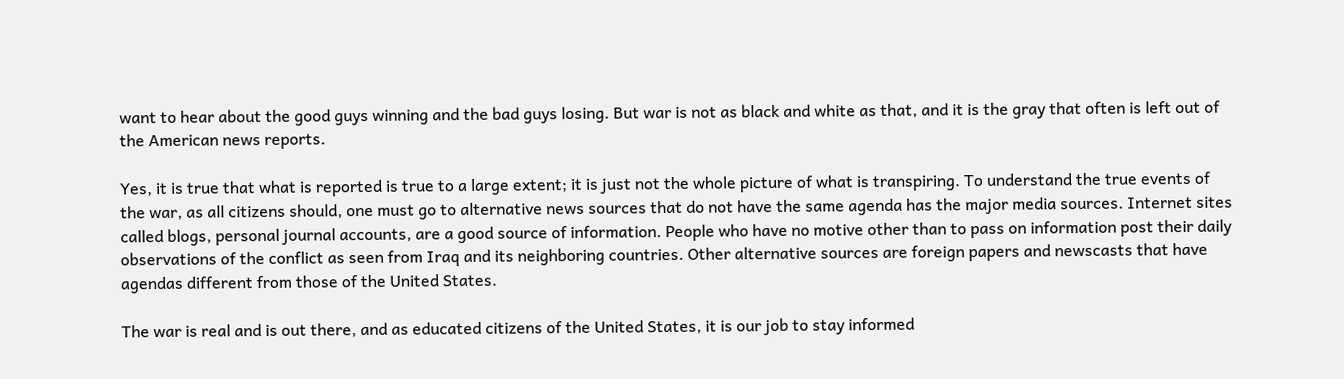want to hear about the good guys winning and the bad guys losing. But war is not as black and white as that, and it is the gray that often is left out of the American news reports.

Yes, it is true that what is reported is true to a large extent; it is just not the whole picture of what is transpiring. To understand the true events of the war, as all citizens should, one must go to alternative news sources that do not have the same agenda has the major media sources. Internet sites called blogs, personal journal accounts, are a good source of information. People who have no motive other than to pass on information post their daily observations of the conflict as seen from Iraq and its neighboring countries. Other alternative sources are foreign papers and newscasts that have agendas different from those of the United States.

The war is real and is out there, and as educated citizens of the United States, it is our job to stay informed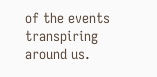of the events transpiring around us.